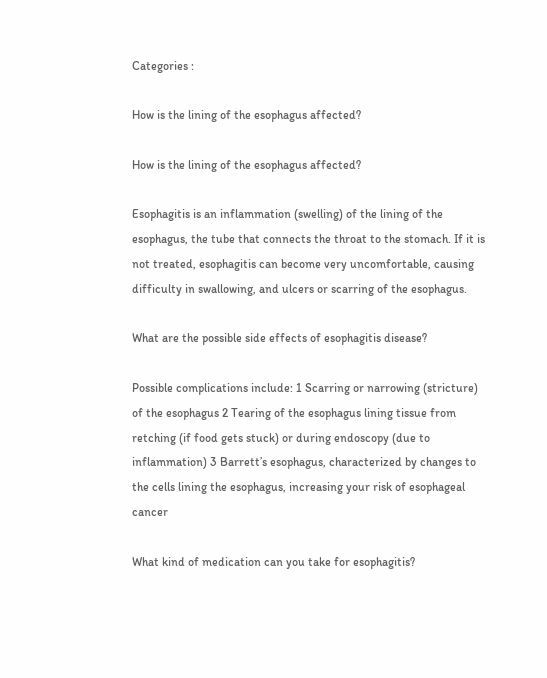Categories :

How is the lining of the esophagus affected?

How is the lining of the esophagus affected?

Esophagitis is an inflammation (swelling) of the lining of the esophagus, the tube that connects the throat to the stomach. If it is not treated, esophagitis can become very uncomfortable, causing difficulty in swallowing, and ulcers or scarring of the esophagus.

What are the possible side effects of esophagitis disease?

Possible complications include: 1 Scarring or narrowing (stricture) of the esophagus 2 Tearing of the esophagus lining tissue from retching (if food gets stuck) or during endoscopy (due to inflammation) 3 Barrett’s esophagus, characterized by changes to the cells lining the esophagus, increasing your risk of esophageal cancer

What kind of medication can you take for esophagitis?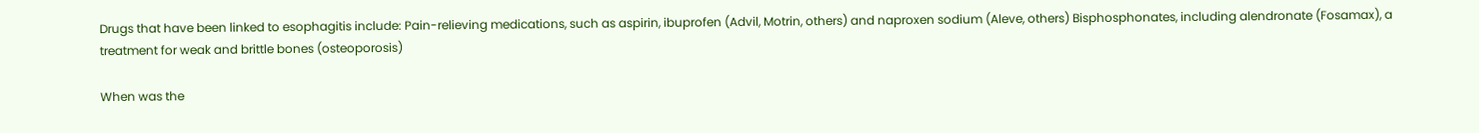Drugs that have been linked to esophagitis include: Pain-relieving medications, such as aspirin, ibuprofen (Advil, Motrin, others) and naproxen sodium (Aleve, others) Bisphosphonates, including alendronate (Fosamax), a treatment for weak and brittle bones (osteoporosis)

When was the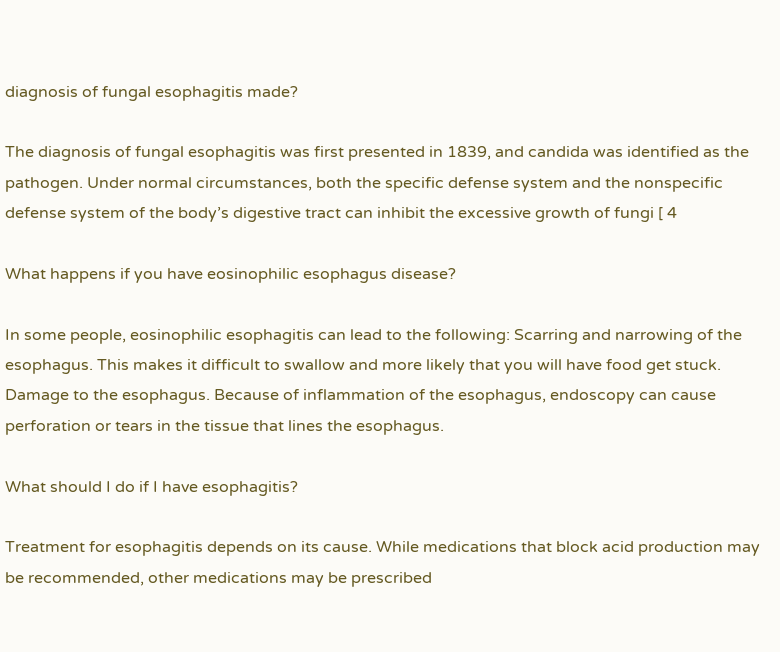diagnosis of fungal esophagitis made?

The diagnosis of fungal esophagitis was first presented in 1839, and candida was identified as the pathogen. Under normal circumstances, both the specific defense system and the nonspecific defense system of the body’s digestive tract can inhibit the excessive growth of fungi [ 4

What happens if you have eosinophilic esophagus disease?

In some people, eosinophilic esophagitis can lead to the following: Scarring and narrowing of the esophagus. This makes it difficult to swallow and more likely that you will have food get stuck. Damage to the esophagus. Because of inflammation of the esophagus, endoscopy can cause perforation or tears in the tissue that lines the esophagus.

What should I do if I have esophagitis?

Treatment for esophagitis depends on its cause. While medications that block acid production may be recommended, other medications may be prescribed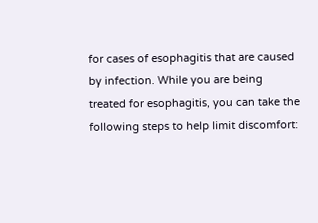for cases of esophagitis that are caused by infection. While you are being treated for esophagitis, you can take the following steps to help limit discomfort: